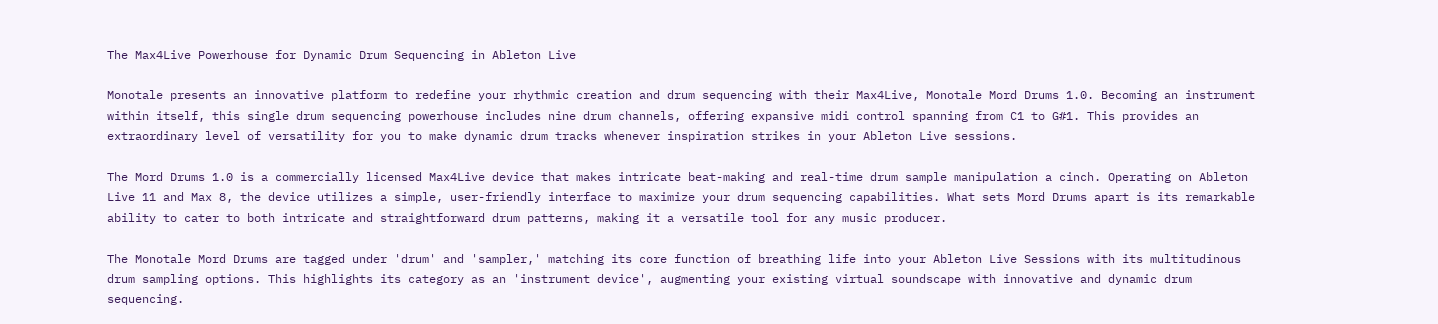The Max4Live Powerhouse for Dynamic Drum Sequencing in Ableton Live

Monotale presents an innovative platform to redefine your rhythmic creation and drum sequencing with their Max4Live, Monotale Mord Drums 1.0. Becoming an instrument within itself, this single drum sequencing powerhouse includes nine drum channels, offering expansive midi control spanning from C1 to G#1. This provides an extraordinary level of versatility for you to make dynamic drum tracks whenever inspiration strikes in your Ableton Live sessions.

The Mord Drums 1.0 is a commercially licensed Max4Live device that makes intricate beat-making and real-time drum sample manipulation a cinch. Operating on Ableton Live 11 and Max 8, the device utilizes a simple, user-friendly interface to maximize your drum sequencing capabilities. What sets Mord Drums apart is its remarkable ability to cater to both intricate and straightforward drum patterns, making it a versatile tool for any music producer.

The Monotale Mord Drums are tagged under 'drum' and 'sampler,' matching its core function of breathing life into your Ableton Live Sessions with its multitudinous drum sampling options. This highlights its category as an 'instrument device', augmenting your existing virtual soundscape with innovative and dynamic drum sequencing.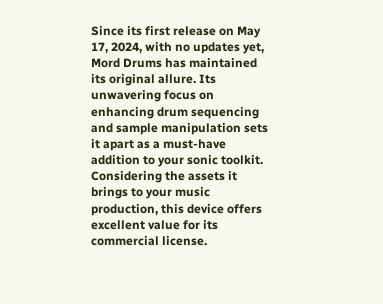Since its first release on May 17, 2024, with no updates yet, Mord Drums has maintained its original allure. Its unwavering focus on enhancing drum sequencing and sample manipulation sets it apart as a must-have addition to your sonic toolkit. Considering the assets it brings to your music production, this device offers excellent value for its commercial license.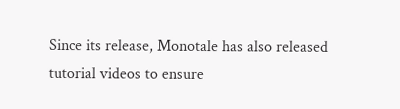Since its release, Monotale has also released tutorial videos to ensure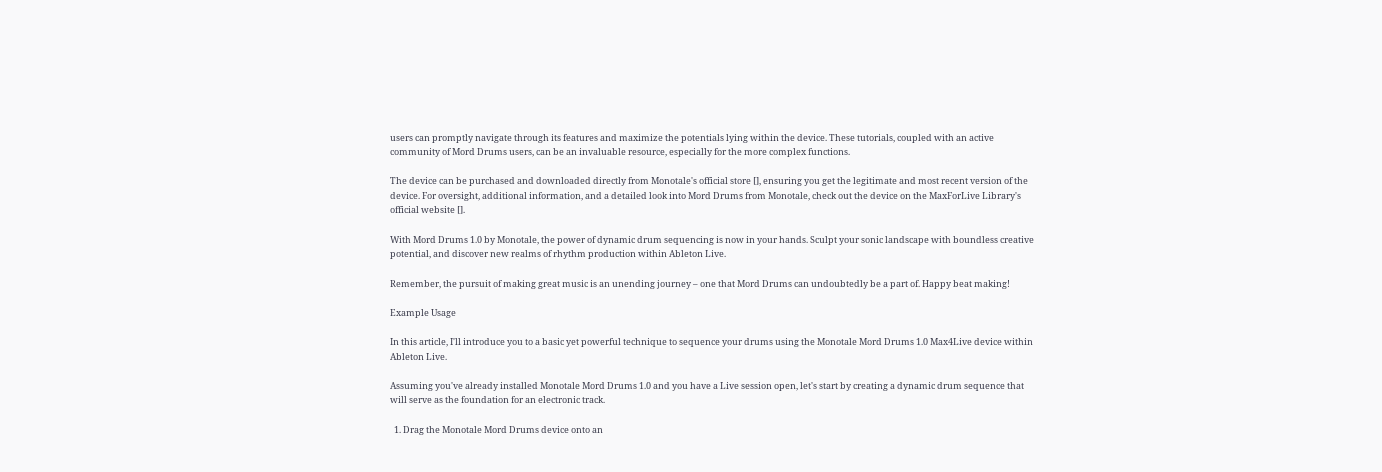users can promptly navigate through its features and maximize the potentials lying within the device. These tutorials, coupled with an active community of Mord Drums users, can be an invaluable resource, especially for the more complex functions.

The device can be purchased and downloaded directly from Monotale's official store [], ensuring you get the legitimate and most recent version of the device. For oversight, additional information, and a detailed look into Mord Drums from Monotale, check out the device on the MaxForLive Library's official website [].

With Mord Drums 1.0 by Monotale, the power of dynamic drum sequencing is now in your hands. Sculpt your sonic landscape with boundless creative potential, and discover new realms of rhythm production within Ableton Live.

Remember, the pursuit of making great music is an unending journey – one that Mord Drums can undoubtedly be a part of. Happy beat making!

Example Usage

In this article, I'll introduce you to a basic yet powerful technique to sequence your drums using the Monotale Mord Drums 1.0 Max4Live device within Ableton Live.

Assuming you've already installed Monotale Mord Drums 1.0 and you have a Live session open, let's start by creating a dynamic drum sequence that will serve as the foundation for an electronic track.

  1. Drag the Monotale Mord Drums device onto an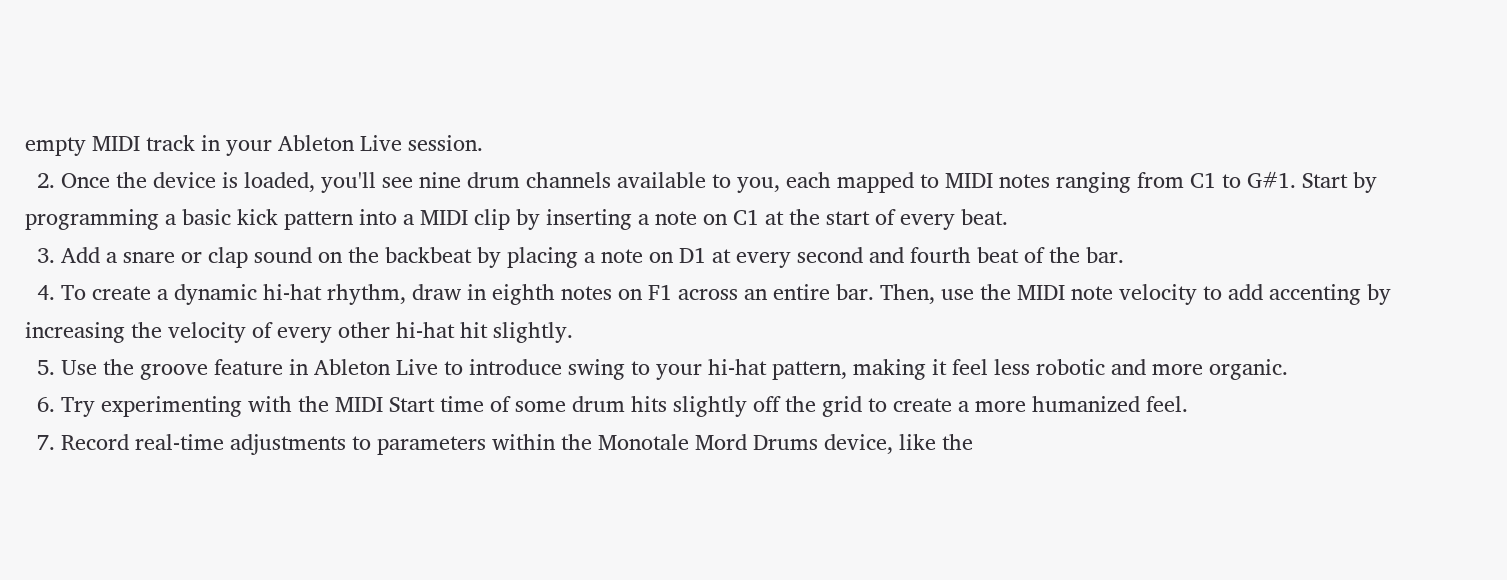empty MIDI track in your Ableton Live session.
  2. Once the device is loaded, you'll see nine drum channels available to you, each mapped to MIDI notes ranging from C1 to G#1. Start by programming a basic kick pattern into a MIDI clip by inserting a note on C1 at the start of every beat.
  3. Add a snare or clap sound on the backbeat by placing a note on D1 at every second and fourth beat of the bar.
  4. To create a dynamic hi-hat rhythm, draw in eighth notes on F1 across an entire bar. Then, use the MIDI note velocity to add accenting by increasing the velocity of every other hi-hat hit slightly.
  5. Use the groove feature in Ableton Live to introduce swing to your hi-hat pattern, making it feel less robotic and more organic.
  6. Try experimenting with the MIDI Start time of some drum hits slightly off the grid to create a more humanized feel.
  7. Record real-time adjustments to parameters within the Monotale Mord Drums device, like the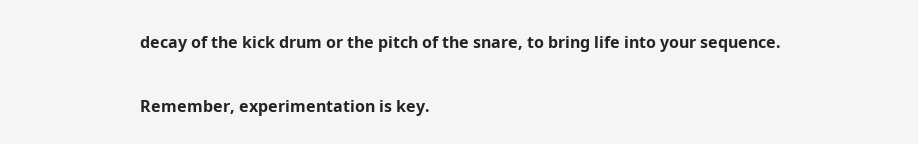decay of the kick drum or the pitch of the snare, to bring life into your sequence.

Remember, experimentation is key.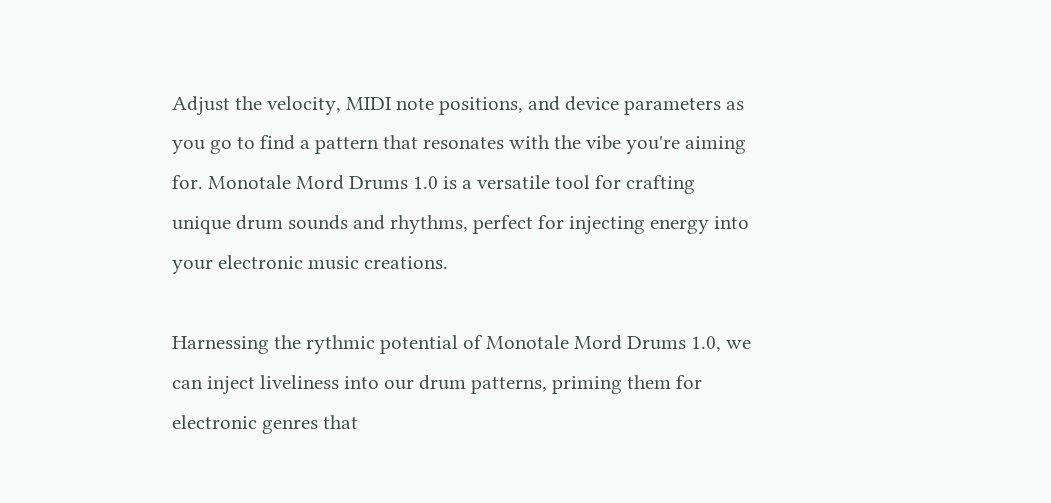Adjust the velocity, MIDI note positions, and device parameters as you go to find a pattern that resonates with the vibe you're aiming for. Monotale Mord Drums 1.0 is a versatile tool for crafting unique drum sounds and rhythms, perfect for injecting energy into your electronic music creations.

Harnessing the rythmic potential of Monotale Mord Drums 1.0, we can inject liveliness into our drum patterns, priming them for electronic genres that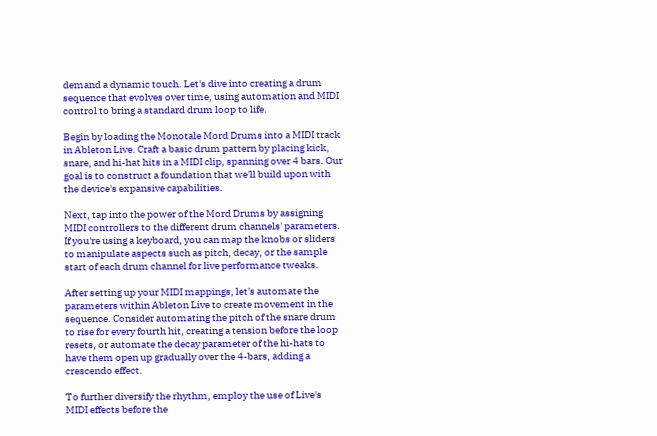demand a dynamic touch. Let's dive into creating a drum sequence that evolves over time, using automation and MIDI control to bring a standard drum loop to life.

Begin by loading the Monotale Mord Drums into a MIDI track in Ableton Live. Craft a basic drum pattern by placing kick, snare, and hi-hat hits in a MIDI clip, spanning over 4 bars. Our goal is to construct a foundation that we'll build upon with the device's expansive capabilities.

Next, tap into the power of the Mord Drums by assigning MIDI controllers to the different drum channels' parameters. If you're using a keyboard, you can map the knobs or sliders to manipulate aspects such as pitch, decay, or the sample start of each drum channel for live performance tweaks.

After setting up your MIDI mappings, let's automate the parameters within Ableton Live to create movement in the sequence. Consider automating the pitch of the snare drum to rise for every fourth hit, creating a tension before the loop resets, or automate the decay parameter of the hi-hats to have them open up gradually over the 4-bars, adding a crescendo effect.

To further diversify the rhythm, employ the use of Live's MIDI effects before the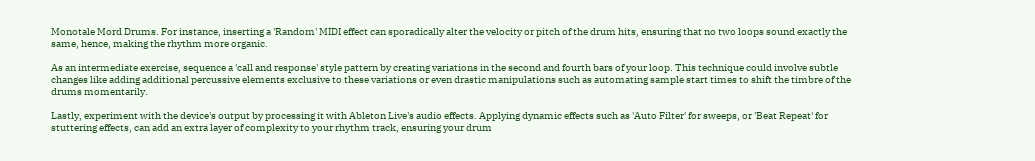Monotale Mord Drums. For instance, inserting a 'Random' MIDI effect can sporadically alter the velocity or pitch of the drum hits, ensuring that no two loops sound exactly the same, hence, making the rhythm more organic.

As an intermediate exercise, sequence a 'call and response' style pattern by creating variations in the second and fourth bars of your loop. This technique could involve subtle changes like adding additional percussive elements exclusive to these variations or even drastic manipulations such as automating sample start times to shift the timbre of the drums momentarily.

Lastly, experiment with the device's output by processing it with Ableton Live's audio effects. Applying dynamic effects such as 'Auto Filter' for sweeps, or 'Beat Repeat' for stuttering effects, can add an extra layer of complexity to your rhythm track, ensuring your drum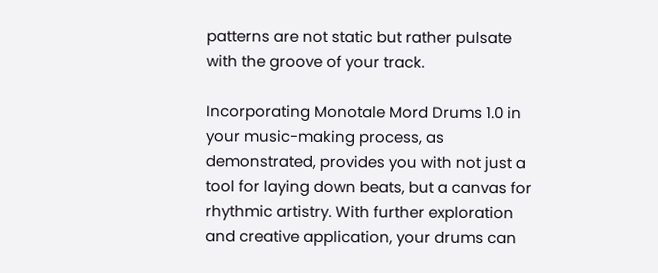patterns are not static but rather pulsate with the groove of your track.

Incorporating Monotale Mord Drums 1.0 in your music-making process, as demonstrated, provides you with not just a tool for laying down beats, but a canvas for rhythmic artistry. With further exploration and creative application, your drums can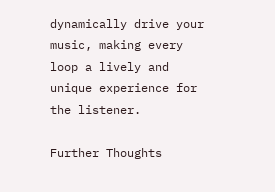dynamically drive your music, making every loop a lively and unique experience for the listener.

Further Thoughts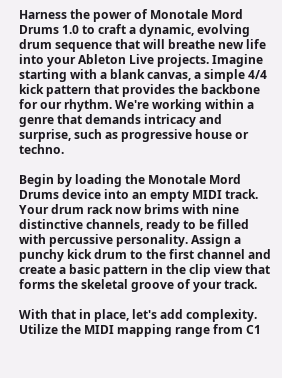Harness the power of Monotale Mord Drums 1.0 to craft a dynamic, evolving drum sequence that will breathe new life into your Ableton Live projects. Imagine starting with a blank canvas, a simple 4/4 kick pattern that provides the backbone for our rhythm. We're working within a genre that demands intricacy and surprise, such as progressive house or techno.

Begin by loading the Monotale Mord Drums device into an empty MIDI track. Your drum rack now brims with nine distinctive channels, ready to be filled with percussive personality. Assign a punchy kick drum to the first channel and create a basic pattern in the clip view that forms the skeletal groove of your track.

With that in place, let's add complexity. Utilize the MIDI mapping range from C1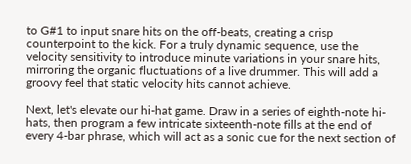to G#1 to input snare hits on the off-beats, creating a crisp counterpoint to the kick. For a truly dynamic sequence, use the velocity sensitivity to introduce minute variations in your snare hits, mirroring the organic fluctuations of a live drummer. This will add a groovy feel that static velocity hits cannot achieve.

Next, let's elevate our hi-hat game. Draw in a series of eighth-note hi-hats, then program a few intricate sixteenth-note fills at the end of every 4-bar phrase, which will act as a sonic cue for the next section of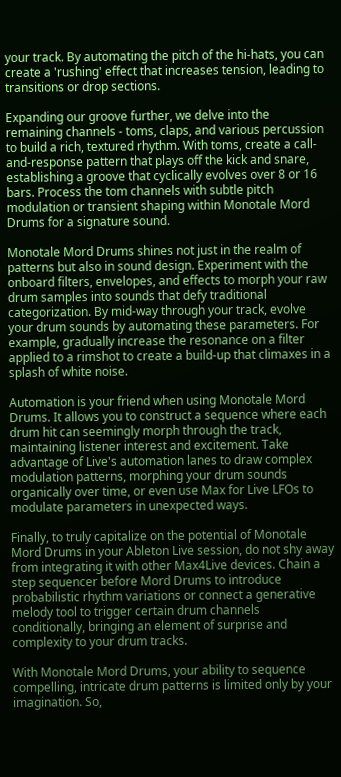your track. By automating the pitch of the hi-hats, you can create a 'rushing' effect that increases tension, leading to transitions or drop sections.

Expanding our groove further, we delve into the remaining channels - toms, claps, and various percussion to build a rich, textured rhythm. With toms, create a call-and-response pattern that plays off the kick and snare, establishing a groove that cyclically evolves over 8 or 16 bars. Process the tom channels with subtle pitch modulation or transient shaping within Monotale Mord Drums for a signature sound.

Monotale Mord Drums shines not just in the realm of patterns but also in sound design. Experiment with the onboard filters, envelopes, and effects to morph your raw drum samples into sounds that defy traditional categorization. By mid-way through your track, evolve your drum sounds by automating these parameters. For example, gradually increase the resonance on a filter applied to a rimshot to create a build-up that climaxes in a splash of white noise.

Automation is your friend when using Monotale Mord Drums. It allows you to construct a sequence where each drum hit can seemingly morph through the track, maintaining listener interest and excitement. Take advantage of Live's automation lanes to draw complex modulation patterns, morphing your drum sounds organically over time, or even use Max for Live LFOs to modulate parameters in unexpected ways.

Finally, to truly capitalize on the potential of Monotale Mord Drums in your Ableton Live session, do not shy away from integrating it with other Max4Live devices. Chain a step sequencer before Mord Drums to introduce probabilistic rhythm variations or connect a generative melody tool to trigger certain drum channels conditionally, bringing an element of surprise and complexity to your drum tracks.

With Monotale Mord Drums, your ability to sequence compelling, intricate drum patterns is limited only by your imagination. So,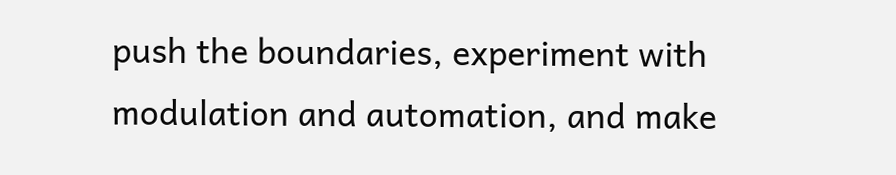push the boundaries, experiment with modulation and automation, and make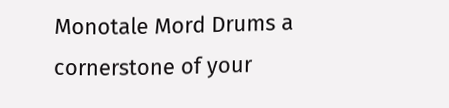Monotale Mord Drums a cornerstone of your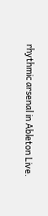rhythmic arsenal in Ableton Live.